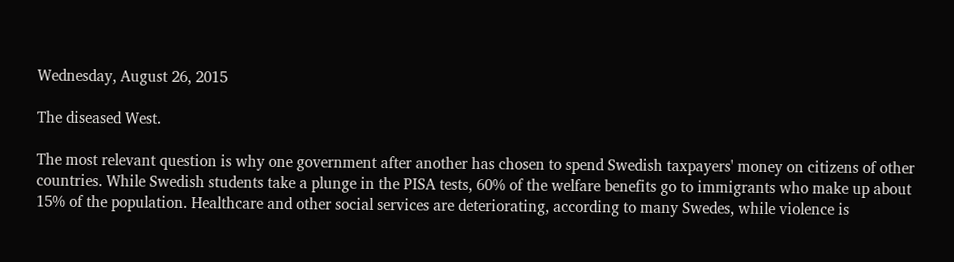Wednesday, August 26, 2015

The diseased West.

The most relevant question is why one government after another has chosen to spend Swedish taxpayers' money on citizens of other countries. While Swedish students take a plunge in the PISA tests, 60% of the welfare benefits go to immigrants who make up about 15% of the population. Healthcare and other social services are deteriorating, according to many Swedes, while violence is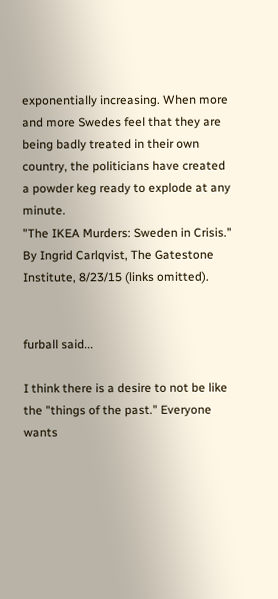exponentially increasing. When more and more Swedes feel that they are being badly treated in their own country, the politicians have created a powder keg ready to explode at any minute.
"The IKEA Murders: Sweden in Crisis." By Ingrid Carlqvist, The Gatestone Institute, 8/23/15 (links omitted).


furball said...

I think there is a desire to not be like the "things of the past." Everyone wants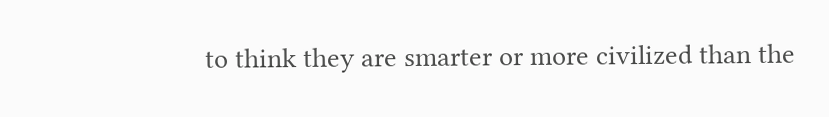to think they are smarter or more civilized than the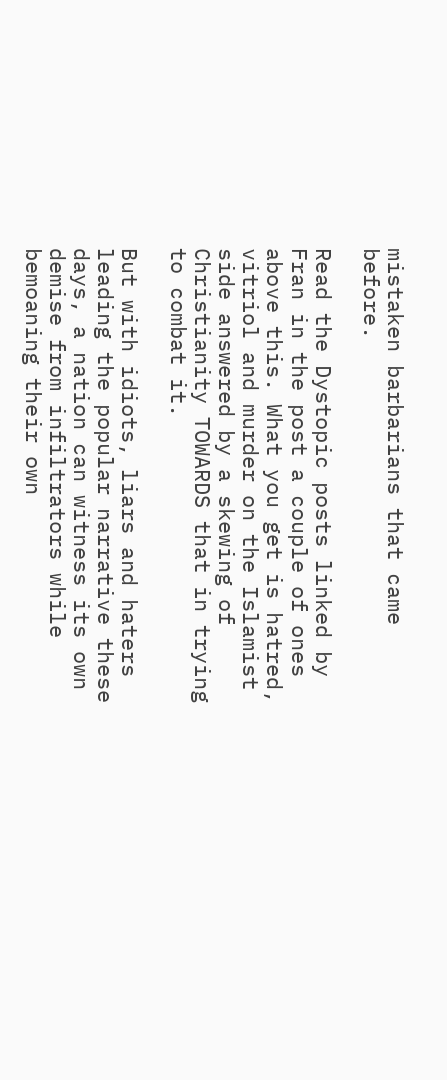mistaken barbarians that came before.

Read the Dystopic posts linked by Fran in the post a couple of ones above this. What you get is hatred, vitriol and murder on the Islamist side answered by a skewing of Christianity TOWARDS that in trying to combat it.

But with idiots, liars and haters leading the popular narrative these days, a nation can witness its own demise from infiltrators while bemoaning their own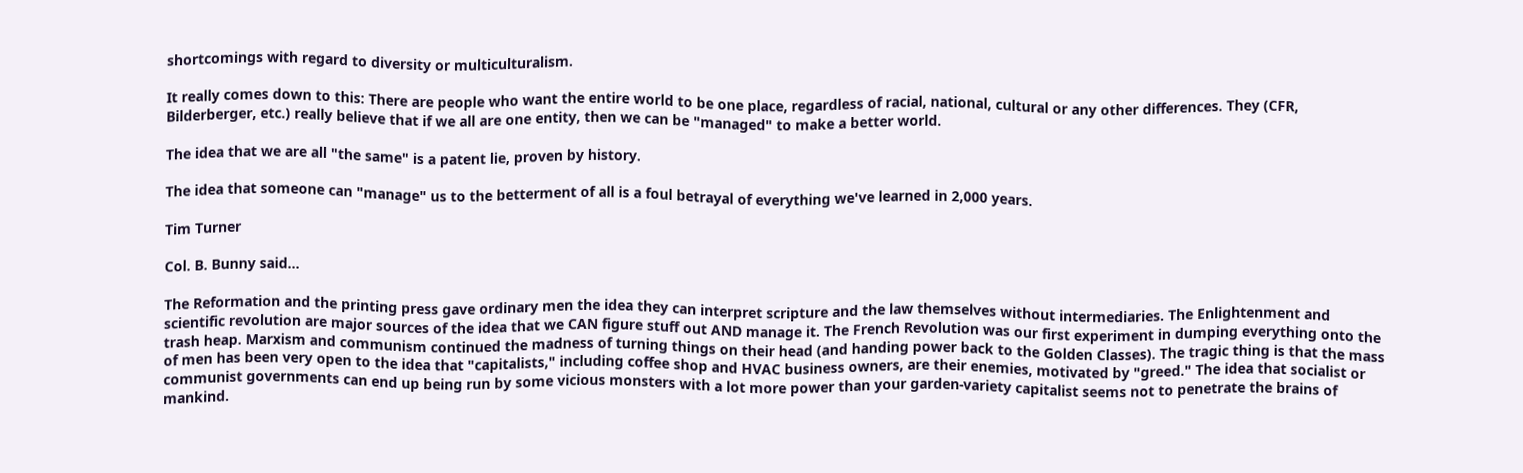shortcomings with regard to diversity or multiculturalism.

It really comes down to this: There are people who want the entire world to be one place, regardless of racial, national, cultural or any other differences. They (CFR, Bilderberger, etc.) really believe that if we all are one entity, then we can be "managed" to make a better world.

The idea that we are all "the same" is a patent lie, proven by history.

The idea that someone can "manage" us to the betterment of all is a foul betrayal of everything we've learned in 2,000 years.

Tim Turner

Col. B. Bunny said...

The Reformation and the printing press gave ordinary men the idea they can interpret scripture and the law themselves without intermediaries. The Enlightenment and scientific revolution are major sources of the idea that we CAN figure stuff out AND manage it. The French Revolution was our first experiment in dumping everything onto the trash heap. Marxism and communism continued the madness of turning things on their head (and handing power back to the Golden Classes). The tragic thing is that the mass of men has been very open to the idea that "capitalists," including coffee shop and HVAC business owners, are their enemies, motivated by "greed." The idea that socialist or communist governments can end up being run by some vicious monsters with a lot more power than your garden-variety capitalist seems not to penetrate the brains of mankind.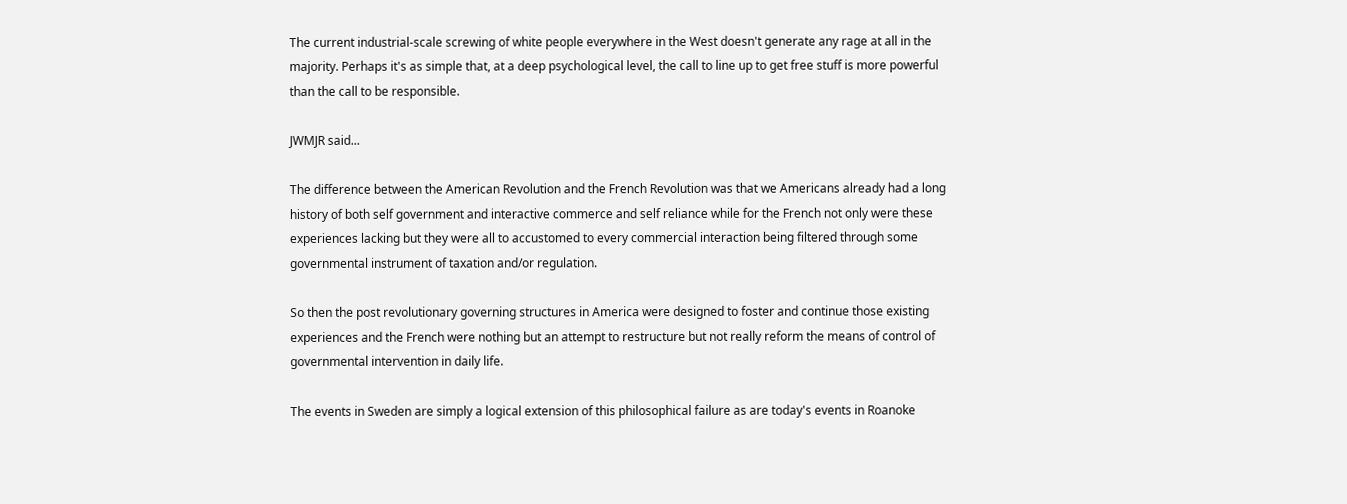The current industrial-scale screwing of white people everywhere in the West doesn't generate any rage at all in the majority. Perhaps it's as simple that, at a deep psychological level, the call to line up to get free stuff is more powerful than the call to be responsible.

JWMJR said...

The difference between the American Revolution and the French Revolution was that we Americans already had a long history of both self government and interactive commerce and self reliance while for the French not only were these experiences lacking but they were all to accustomed to every commercial interaction being filtered through some governmental instrument of taxation and/or regulation.

So then the post revolutionary governing structures in America were designed to foster and continue those existing experiences and the French were nothing but an attempt to restructure but not really reform the means of control of governmental intervention in daily life.

The events in Sweden are simply a logical extension of this philosophical failure as are today's events in Roanoke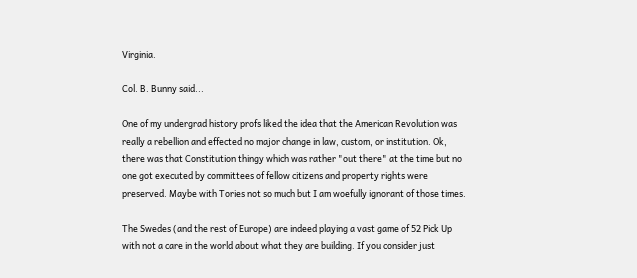Virginia.

Col. B. Bunny said...

One of my undergrad history profs liked the idea that the American Revolution was really a rebellion and effected no major change in law, custom, or institution. Ok, there was that Constitution thingy which was rather "out there" at the time but no one got executed by committees of fellow citizens and property rights were preserved. Maybe with Tories not so much but I am woefully ignorant of those times.

The Swedes (and the rest of Europe) are indeed playing a vast game of 52 Pick Up with not a care in the world about what they are building. If you consider just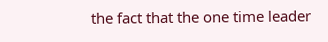the fact that the one time leader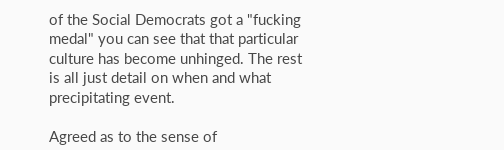of the Social Democrats got a "fucking medal" you can see that that particular culture has become unhinged. The rest is all just detail on when and what precipitating event.

Agreed as to the sense of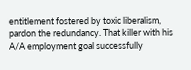entitlement fostered by toxic liberalism, pardon the redundancy. That killer with his A/A employment goal successfully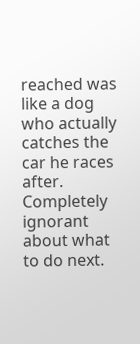reached was like a dog who actually catches the car he races after. Completely ignorant about what to do next.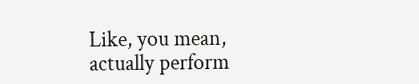Like, you mean, actually perform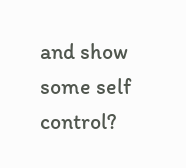and show some self control?